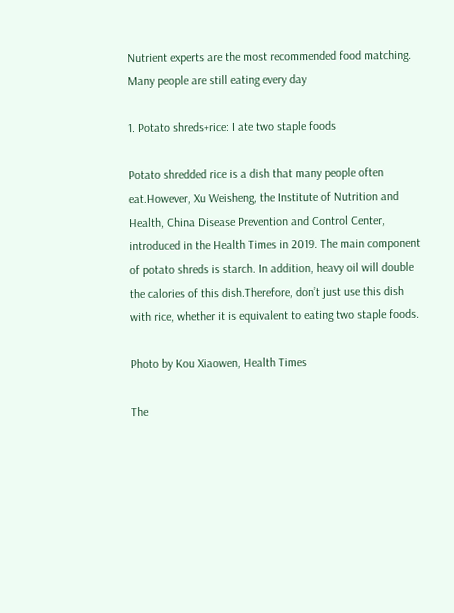Nutrient experts are the most recommended food matching. Many people are still eating every day

1. Potato shreds+rice: I ate two staple foods

Potato shredded rice is a dish that many people often eat.However, Xu Weisheng, the Institute of Nutrition and Health, China Disease Prevention and Control Center, introduced in the Health Times in 2019. The main component of potato shreds is starch. In addition, heavy oil will double the calories of this dish.Therefore, don’t just use this dish with rice, whether it is equivalent to eating two staple foods.

Photo by Kou Xiaowen, Health Times

The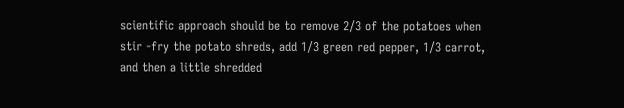scientific approach should be to remove 2/3 of the potatoes when stir -fry the potato shreds, add 1/3 green red pepper, 1/3 carrot, and then a little shredded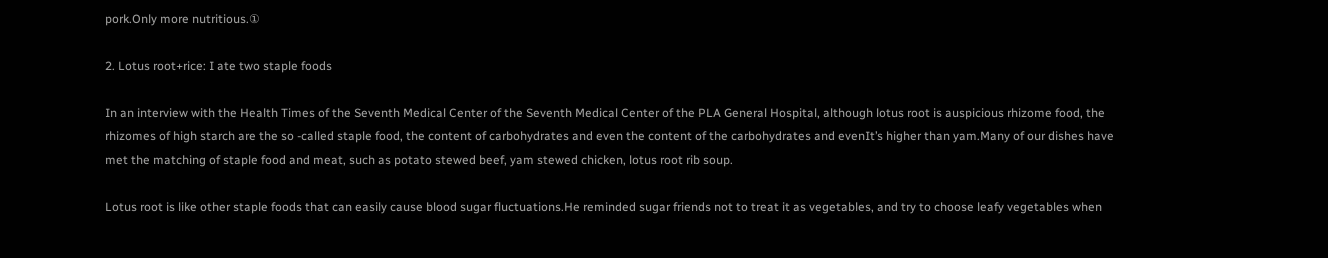pork.Only more nutritious.①

2. Lotus root+rice: I ate two staple foods

In an interview with the Health Times of the Seventh Medical Center of the Seventh Medical Center of the PLA General Hospital, although lotus root is auspicious rhizome food, the rhizomes of high starch are the so -called staple food, the content of carbohydrates and even the content of the carbohydrates and evenIt’s higher than yam.Many of our dishes have met the matching of staple food and meat, such as potato stewed beef, yam stewed chicken, lotus root rib soup.

Lotus root is like other staple foods that can easily cause blood sugar fluctuations.He reminded sugar friends not to treat it as vegetables, and try to choose leafy vegetables when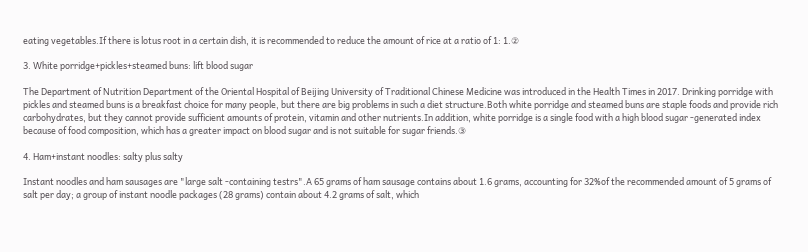eating vegetables.If there is lotus root in a certain dish, it is recommended to reduce the amount of rice at a ratio of 1: 1.②

3. White porridge+pickles+steamed buns: lift blood sugar

The Department of Nutrition Department of the Oriental Hospital of Beijing University of Traditional Chinese Medicine was introduced in the Health Times in 2017. Drinking porridge with pickles and steamed buns is a breakfast choice for many people, but there are big problems in such a diet structure.Both white porridge and steamed buns are staple foods and provide rich carbohydrates, but they cannot provide sufficient amounts of protein, vitamin and other nutrients.In addition, white porridge is a single food with a high blood sugar -generated index because of food composition, which has a greater impact on blood sugar and is not suitable for sugar friends.③

4. Ham+instant noodles: salty plus salty

Instant noodles and ham sausages are "large salt -containing testrs".A 65 grams of ham sausage contains about 1.6 grams, accounting for 32%of the recommended amount of 5 grams of salt per day; a group of instant noodle packages (28 grams) contain about 4.2 grams of salt, which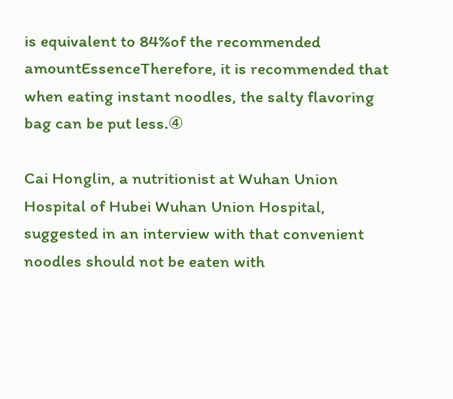is equivalent to 84%of the recommended amountEssenceTherefore, it is recommended that when eating instant noodles, the salty flavoring bag can be put less.④

Cai Honglin, a nutritionist at Wuhan Union Hospital of Hubei Wuhan Union Hospital, suggested in an interview with that convenient noodles should not be eaten with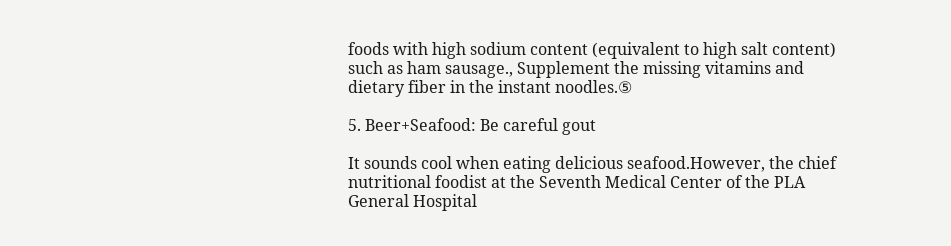foods with high sodium content (equivalent to high salt content) such as ham sausage., Supplement the missing vitamins and dietary fiber in the instant noodles.⑤

5. Beer+Seafood: Be careful gout

It sounds cool when eating delicious seafood.However, the chief nutritional foodist at the Seventh Medical Center of the PLA General Hospital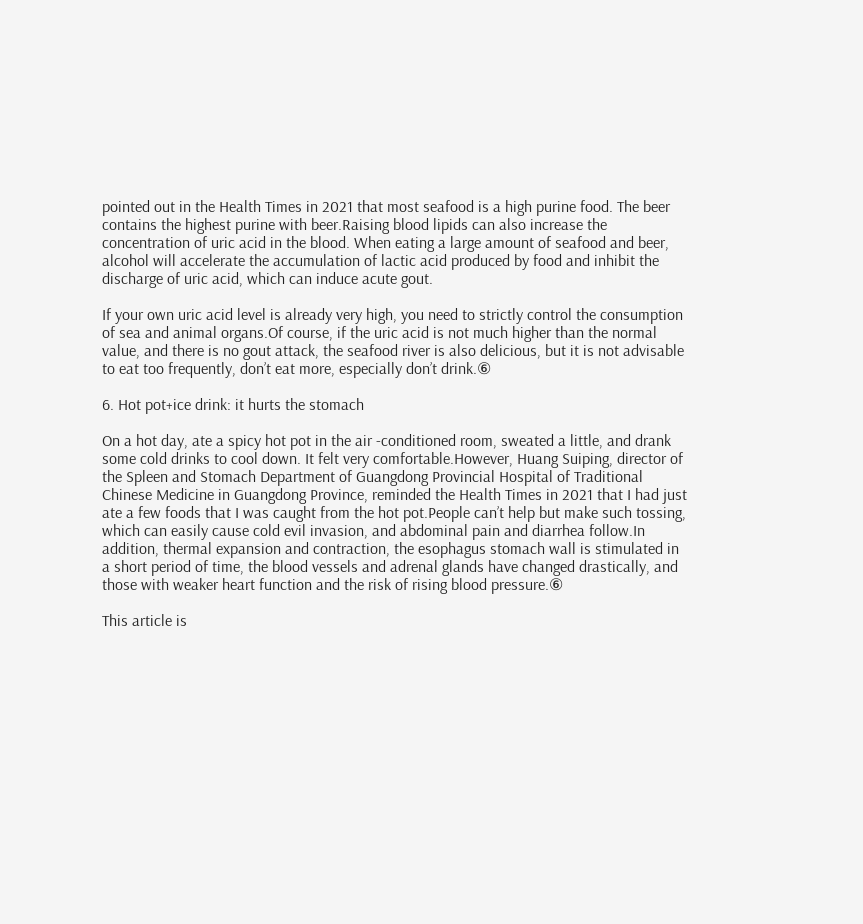pointed out in the Health Times in 2021 that most seafood is a high purine food. The beer contains the highest purine with beer.Raising blood lipids can also increase the concentration of uric acid in the blood. When eating a large amount of seafood and beer, alcohol will accelerate the accumulation of lactic acid produced by food and inhibit the discharge of uric acid, which can induce acute gout.

If your own uric acid level is already very high, you need to strictly control the consumption of sea and animal organs.Of course, if the uric acid is not much higher than the normal value, and there is no gout attack, the seafood river is also delicious, but it is not advisable to eat too frequently, don’t eat more, especially don’t drink.⑥

6. Hot pot+ice drink: it hurts the stomach

On a hot day, ate a spicy hot pot in the air -conditioned room, sweated a little, and drank some cold drinks to cool down. It felt very comfortable.However, Huang Suiping, director of the Spleen and Stomach Department of Guangdong Provincial Hospital of Traditional Chinese Medicine in Guangdong Province, reminded the Health Times in 2021 that I had just ate a few foods that I was caught from the hot pot.People can’t help but make such tossing, which can easily cause cold evil invasion, and abdominal pain and diarrhea follow.In addition, thermal expansion and contraction, the esophagus stomach wall is stimulated in a short period of time, the blood vessels and adrenal glands have changed drastically, and those with weaker heart function and the risk of rising blood pressure.⑥

This article is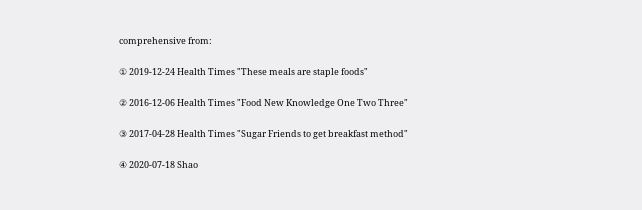comprehensive from:

① 2019-12-24 Health Times "These meals are staple foods"

② 2016-12-06 Health Times "Food New Knowledge One Two Three"

③ 2017-04-28 Health Times "Sugar Friends to get breakfast method"

④ 2020-07-18 Shao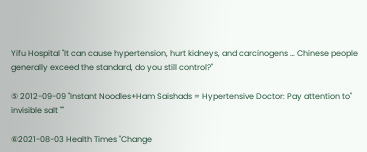Yifu Hospital "It can cause hypertension, hurt kidneys, and carcinogens … Chinese people generally exceed the standard, do you still control?"

⑤ 2012-09-09 "Instant Noodles+Ham Saishads = Hypertensive Doctor: Pay attention to" invisible salt ""

⑥2021-08-03 Health Times "Change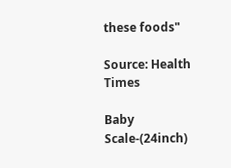these foods"

Source: Health Times

Baby Scale-(24inch)